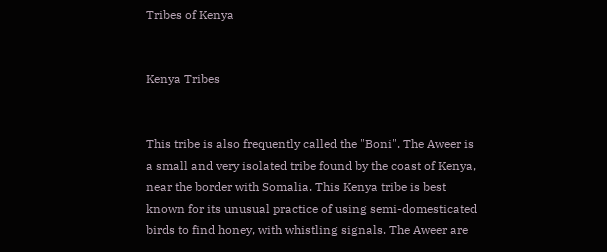Tribes of Kenya


Kenya Tribes


This tribe is also frequently called the "Boni". The Aweer is a small and very isolated tribe found by the coast of Kenya, near the border with Somalia. This Kenya tribe is best known for its unusual practice of using semi-domesticated birds to find honey, with whistling signals. The Aweer are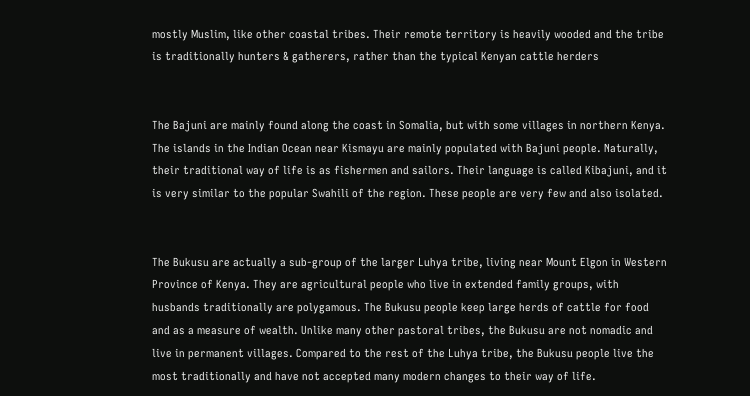mostly Muslim, like other coastal tribes. Their remote territory is heavily wooded and the tribe is traditionally hunters & gatherers, rather than the typical Kenyan cattle herders


The Bajuni are mainly found along the coast in Somalia, but with some villages in northern Kenya. The islands in the Indian Ocean near Kismayu are mainly populated with Bajuni people. Naturally, their traditional way of life is as fishermen and sailors. Their language is called Kibajuni, and it is very similar to the popular Swahili of the region. These people are very few and also isolated.


The Bukusu are actually a sub-group of the larger Luhya tribe, living near Mount Elgon in Western Province of Kenya. They are agricultural people who live in extended family groups, with husbands traditionally are polygamous. The Bukusu people keep large herds of cattle for food and as a measure of wealth. Unlike many other pastoral tribes, the Bukusu are not nomadic and live in permanent villages. Compared to the rest of the Luhya tribe, the Bukusu people live the most traditionally and have not accepted many modern changes to their way of life.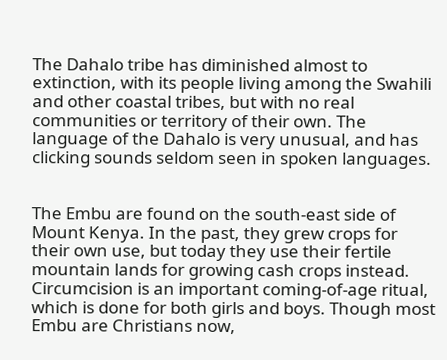The Dahalo tribe has diminished almost to extinction, with its people living among the Swahili and other coastal tribes, but with no real communities or territory of their own. The language of the Dahalo is very unusual, and has clicking sounds seldom seen in spoken languages.


The Embu are found on the south-east side of Mount Kenya. In the past, they grew crops for their own use, but today they use their fertile mountain lands for growing cash crops instead. Circumcision is an important coming-of-age ritual, which is done for both girls and boys. Though most Embu are Christians now,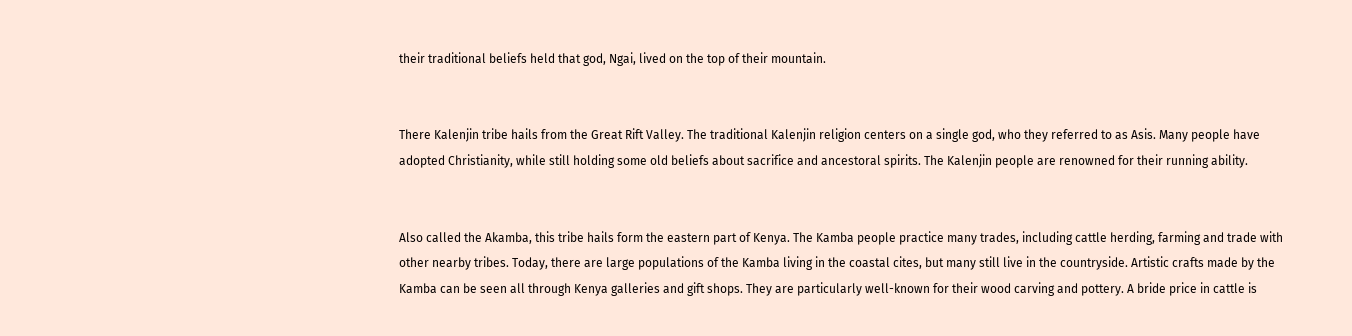their traditional beliefs held that god, Ngai, lived on the top of their mountain.


There Kalenjin tribe hails from the Great Rift Valley. The traditional Kalenjin religion centers on a single god, who they referred to as Asis. Many people have adopted Christianity, while still holding some old beliefs about sacrifice and ancestoral spirits. The Kalenjin people are renowned for their running ability.


Also called the Akamba, this tribe hails form the eastern part of Kenya. The Kamba people practice many trades, including cattle herding, farming and trade with other nearby tribes. Today, there are large populations of the Kamba living in the coastal cites, but many still live in the countryside. Artistic crafts made by the Kamba can be seen all through Kenya galleries and gift shops. They are particularly well-known for their wood carving and pottery. A bride price in cattle is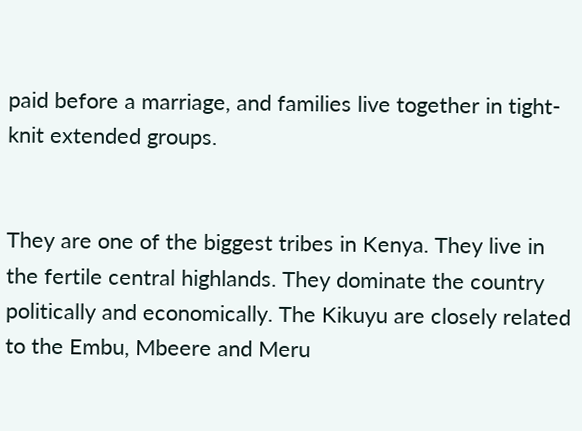paid before a marriage, and families live together in tight-knit extended groups.


They are one of the biggest tribes in Kenya. They live in the fertile central highlands. They dominate the country politically and economically. The Kikuyu are closely related to the Embu, Mbeere and Meru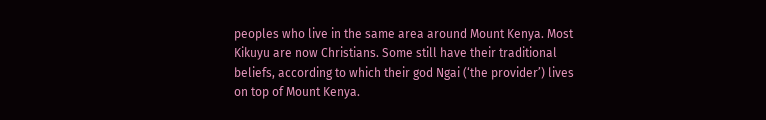peoples who live in the same area around Mount Kenya. Most Kikuyu are now Christians. Some still have their traditional beliefs, according to which their god Ngai (‘the provider’) lives on top of Mount Kenya.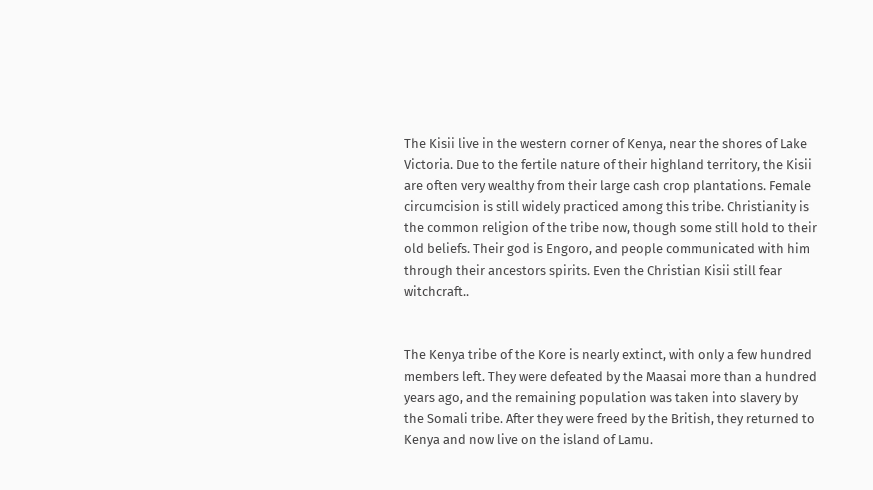The Kisii live in the western corner of Kenya, near the shores of Lake Victoria. Due to the fertile nature of their highland territory, the Kisii are often very wealthy from their large cash crop plantations. Female circumcision is still widely practiced among this tribe. Christianity is the common religion of the tribe now, though some still hold to their old beliefs. Their god is Engoro, and people communicated with him through their ancestors spirits. Even the Christian Kisii still fear witchcraft..


The Kenya tribe of the Kore is nearly extinct, with only a few hundred members left. They were defeated by the Maasai more than a hundred years ago, and the remaining population was taken into slavery by the Somali tribe. After they were freed by the British, they returned to Kenya and now live on the island of Lamu.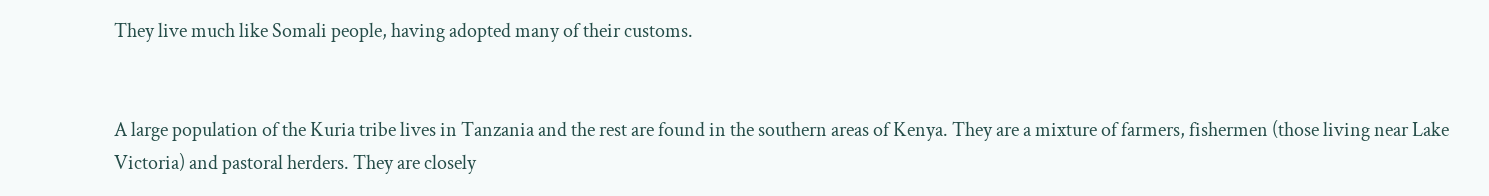They live much like Somali people, having adopted many of their customs.


A large population of the Kuria tribe lives in Tanzania and the rest are found in the southern areas of Kenya. They are a mixture of farmers, fishermen (those living near Lake Victoria) and pastoral herders. They are closely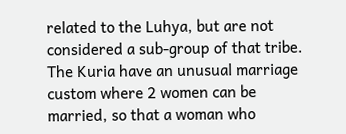related to the Luhya, but are not considered a sub-group of that tribe. The Kuria have an unusual marriage custom where 2 women can be married, so that a woman who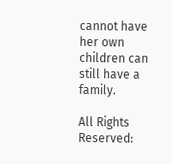cannot have her own children can still have a family.

All Rights Reserved: